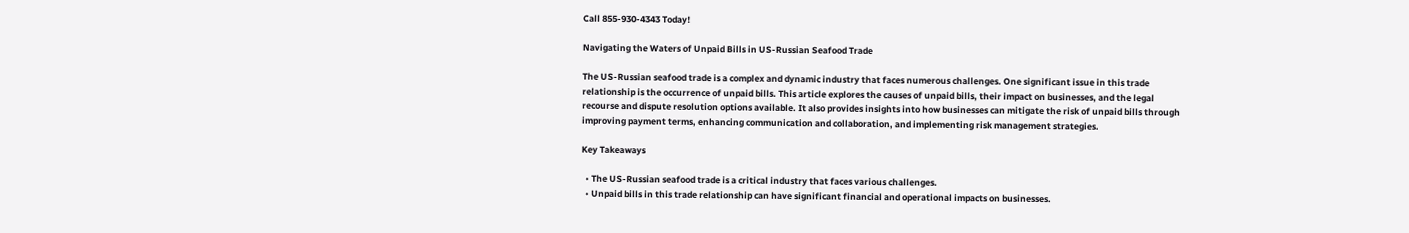Call 855-930-4343 Today!

Navigating the Waters of Unpaid Bills in US-Russian Seafood Trade

The US-Russian seafood trade is a complex and dynamic industry that faces numerous challenges. One significant issue in this trade relationship is the occurrence of unpaid bills. This article explores the causes of unpaid bills, their impact on businesses, and the legal recourse and dispute resolution options available. It also provides insights into how businesses can mitigate the risk of unpaid bills through improving payment terms, enhancing communication and collaboration, and implementing risk management strategies.

Key Takeaways

  • The US-Russian seafood trade is a critical industry that faces various challenges.
  • Unpaid bills in this trade relationship can have significant financial and operational impacts on businesses.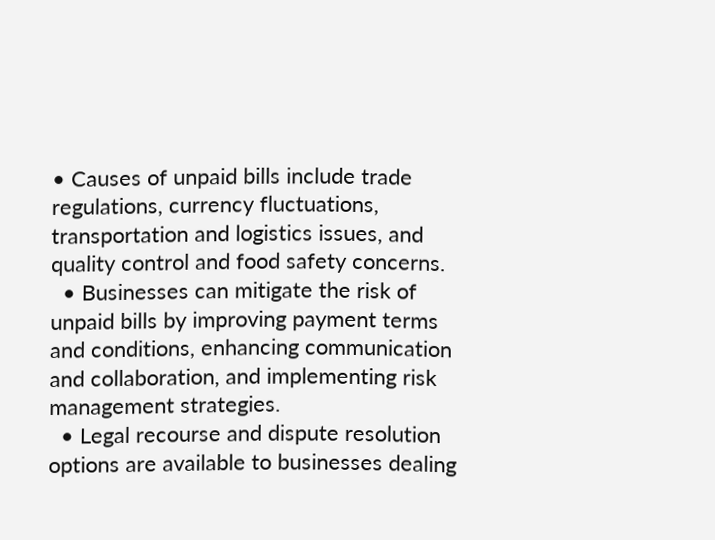• Causes of unpaid bills include trade regulations, currency fluctuations, transportation and logistics issues, and quality control and food safety concerns.
  • Businesses can mitigate the risk of unpaid bills by improving payment terms and conditions, enhancing communication and collaboration, and implementing risk management strategies.
  • Legal recourse and dispute resolution options are available to businesses dealing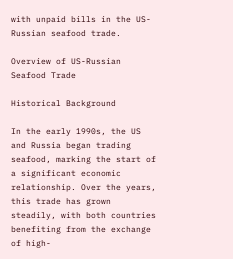with unpaid bills in the US-Russian seafood trade.

Overview of US-Russian Seafood Trade

Historical Background

In the early 1990s, the US and Russia began trading seafood, marking the start of a significant economic relationship. Over the years, this trade has grown steadily, with both countries benefiting from the exchange of high-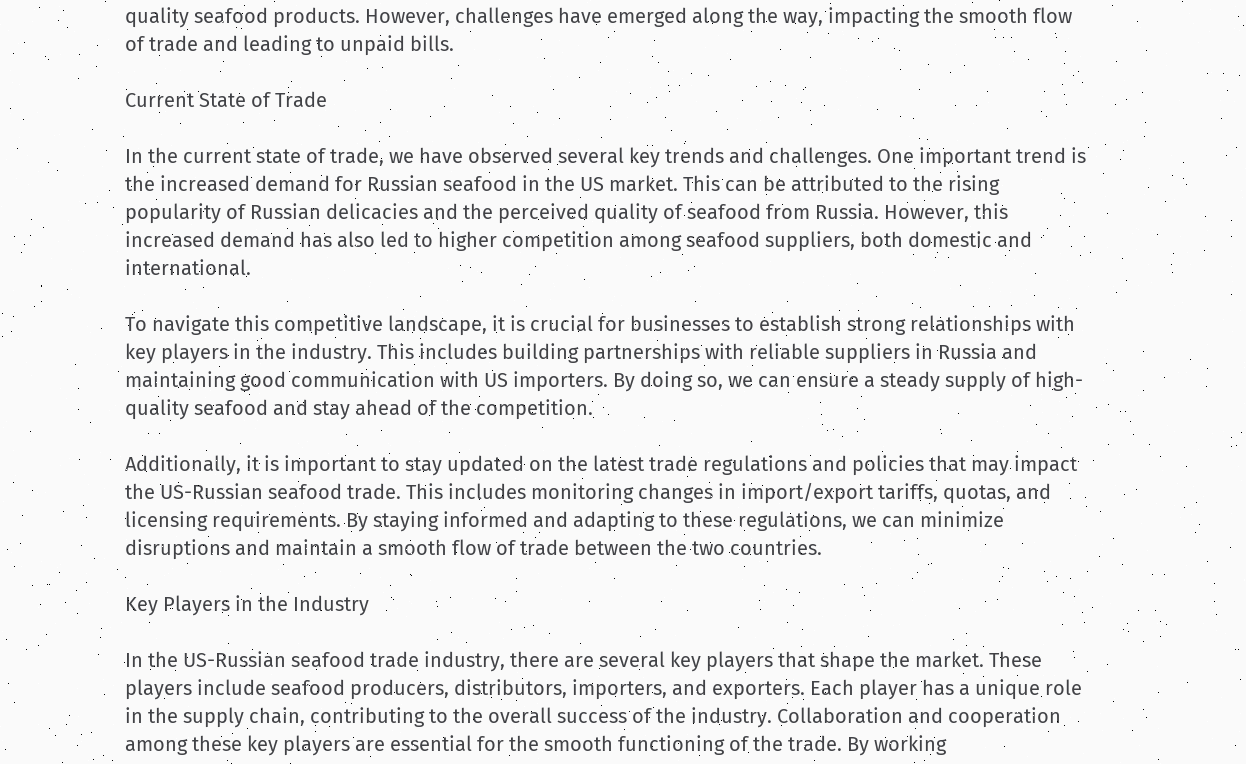quality seafood products. However, challenges have emerged along the way, impacting the smooth flow of trade and leading to unpaid bills.

Current State of Trade

In the current state of trade, we have observed several key trends and challenges. One important trend is the increased demand for Russian seafood in the US market. This can be attributed to the rising popularity of Russian delicacies and the perceived quality of seafood from Russia. However, this increased demand has also led to higher competition among seafood suppliers, both domestic and international.

To navigate this competitive landscape, it is crucial for businesses to establish strong relationships with key players in the industry. This includes building partnerships with reliable suppliers in Russia and maintaining good communication with US importers. By doing so, we can ensure a steady supply of high-quality seafood and stay ahead of the competition.

Additionally, it is important to stay updated on the latest trade regulations and policies that may impact the US-Russian seafood trade. This includes monitoring changes in import/export tariffs, quotas, and licensing requirements. By staying informed and adapting to these regulations, we can minimize disruptions and maintain a smooth flow of trade between the two countries.

Key Players in the Industry

In the US-Russian seafood trade industry, there are several key players that shape the market. These players include seafood producers, distributors, importers, and exporters. Each player has a unique role in the supply chain, contributing to the overall success of the industry. Collaboration and cooperation among these key players are essential for the smooth functioning of the trade. By working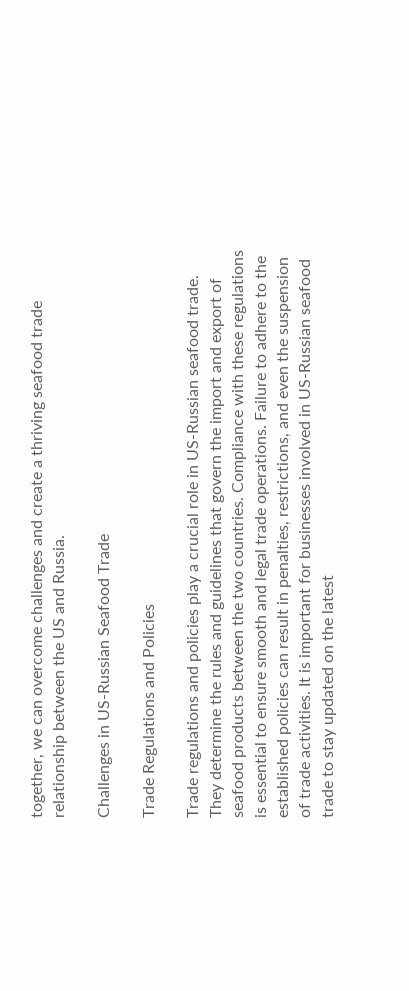together, we can overcome challenges and create a thriving seafood trade relationship between the US and Russia.

Challenges in US-Russian Seafood Trade

Trade Regulations and Policies

Trade regulations and policies play a crucial role in US-Russian seafood trade. They determine the rules and guidelines that govern the import and export of seafood products between the two countries. Compliance with these regulations is essential to ensure smooth and legal trade operations. Failure to adhere to the established policies can result in penalties, restrictions, and even the suspension of trade activities. It is important for businesses involved in US-Russian seafood trade to stay updated on the latest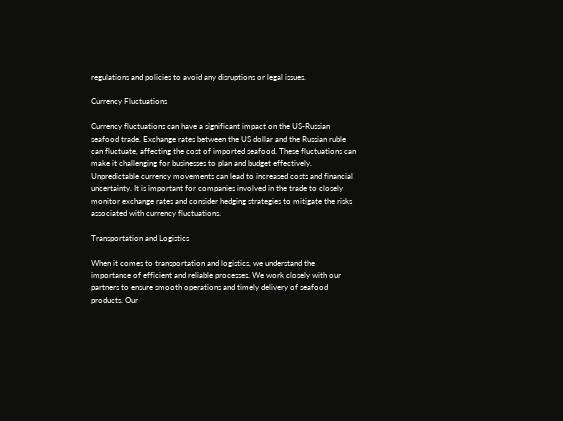regulations and policies to avoid any disruptions or legal issues.

Currency Fluctuations

Currency fluctuations can have a significant impact on the US-Russian seafood trade. Exchange rates between the US dollar and the Russian ruble can fluctuate, affecting the cost of imported seafood. These fluctuations can make it challenging for businesses to plan and budget effectively. Unpredictable currency movements can lead to increased costs and financial uncertainty. It is important for companies involved in the trade to closely monitor exchange rates and consider hedging strategies to mitigate the risks associated with currency fluctuations.

Transportation and Logistics

When it comes to transportation and logistics, we understand the importance of efficient and reliable processes. We work closely with our partners to ensure smooth operations and timely delivery of seafood products. Our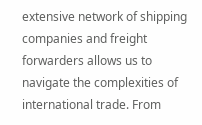extensive network of shipping companies and freight forwarders allows us to navigate the complexities of international trade. From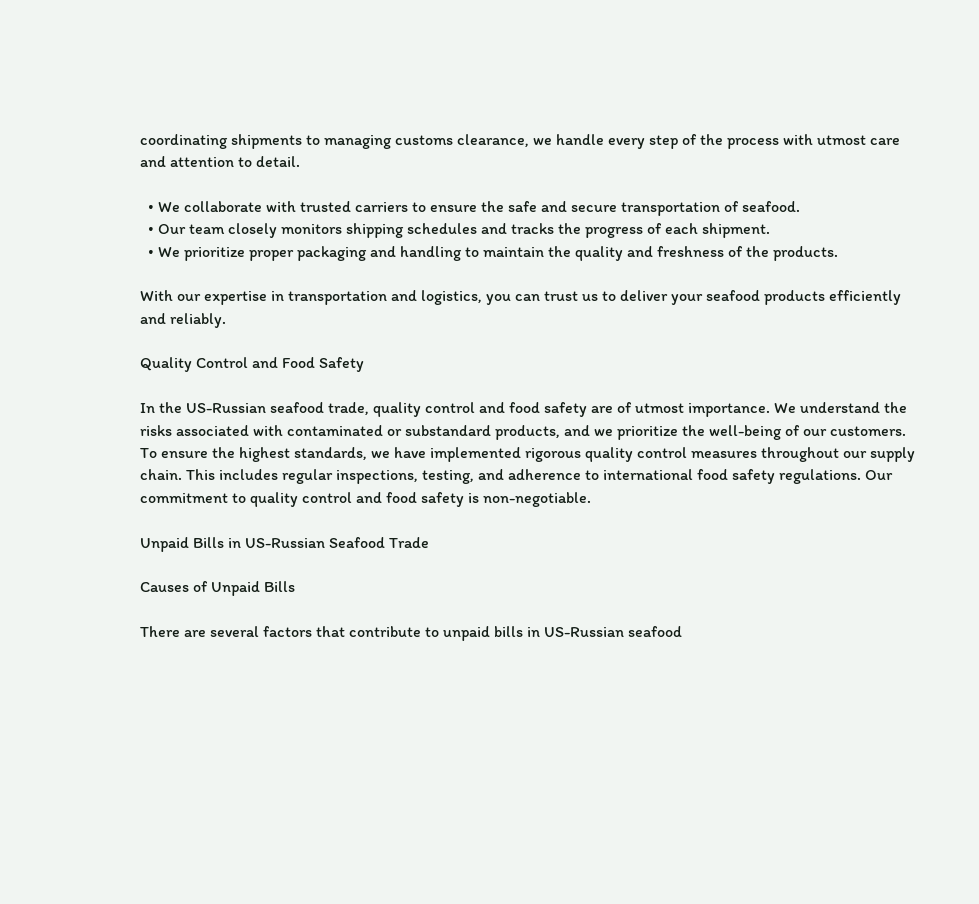coordinating shipments to managing customs clearance, we handle every step of the process with utmost care and attention to detail.

  • We collaborate with trusted carriers to ensure the safe and secure transportation of seafood.
  • Our team closely monitors shipping schedules and tracks the progress of each shipment.
  • We prioritize proper packaging and handling to maintain the quality and freshness of the products.

With our expertise in transportation and logistics, you can trust us to deliver your seafood products efficiently and reliably.

Quality Control and Food Safety

In the US-Russian seafood trade, quality control and food safety are of utmost importance. We understand the risks associated with contaminated or substandard products, and we prioritize the well-being of our customers. To ensure the highest standards, we have implemented rigorous quality control measures throughout our supply chain. This includes regular inspections, testing, and adherence to international food safety regulations. Our commitment to quality control and food safety is non-negotiable.

Unpaid Bills in US-Russian Seafood Trade

Causes of Unpaid Bills

There are several factors that contribute to unpaid bills in US-Russian seafood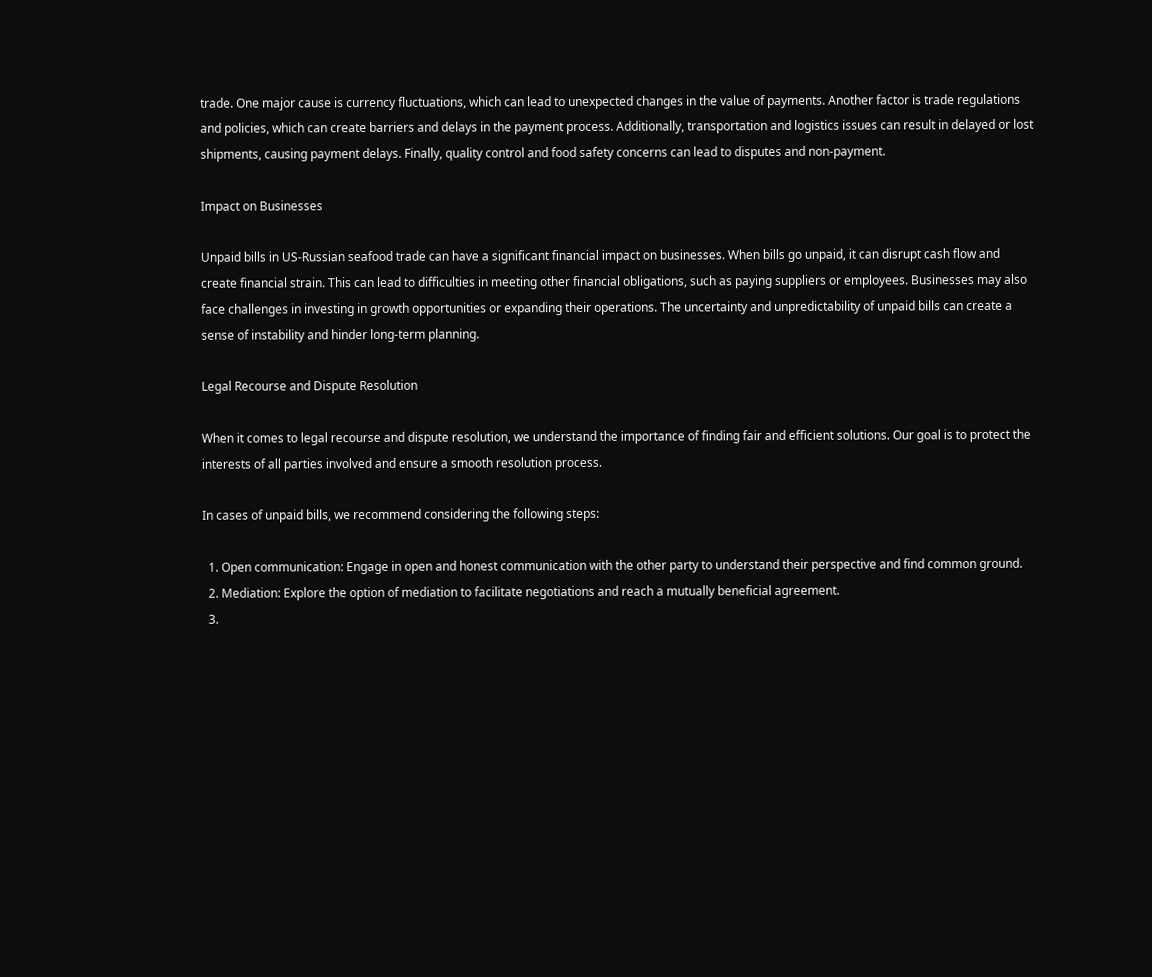trade. One major cause is currency fluctuations, which can lead to unexpected changes in the value of payments. Another factor is trade regulations and policies, which can create barriers and delays in the payment process. Additionally, transportation and logistics issues can result in delayed or lost shipments, causing payment delays. Finally, quality control and food safety concerns can lead to disputes and non-payment.

Impact on Businesses

Unpaid bills in US-Russian seafood trade can have a significant financial impact on businesses. When bills go unpaid, it can disrupt cash flow and create financial strain. This can lead to difficulties in meeting other financial obligations, such as paying suppliers or employees. Businesses may also face challenges in investing in growth opportunities or expanding their operations. The uncertainty and unpredictability of unpaid bills can create a sense of instability and hinder long-term planning.

Legal Recourse and Dispute Resolution

When it comes to legal recourse and dispute resolution, we understand the importance of finding fair and efficient solutions. Our goal is to protect the interests of all parties involved and ensure a smooth resolution process.

In cases of unpaid bills, we recommend considering the following steps:

  1. Open communication: Engage in open and honest communication with the other party to understand their perspective and find common ground.
  2. Mediation: Explore the option of mediation to facilitate negotiations and reach a mutually beneficial agreement.
  3.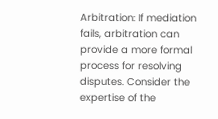Arbitration: If mediation fails, arbitration can provide a more formal process for resolving disputes. Consider the expertise of the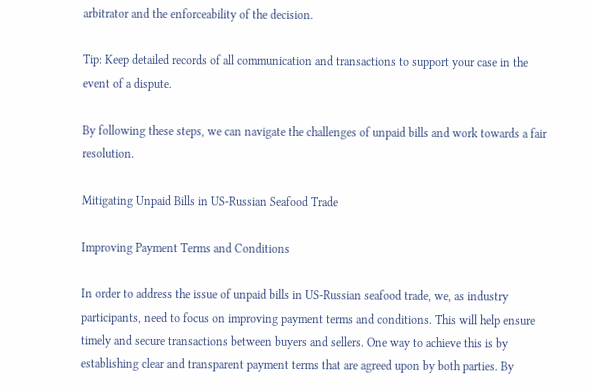arbitrator and the enforceability of the decision.

Tip: Keep detailed records of all communication and transactions to support your case in the event of a dispute.

By following these steps, we can navigate the challenges of unpaid bills and work towards a fair resolution.

Mitigating Unpaid Bills in US-Russian Seafood Trade

Improving Payment Terms and Conditions

In order to address the issue of unpaid bills in US-Russian seafood trade, we, as industry participants, need to focus on improving payment terms and conditions. This will help ensure timely and secure transactions between buyers and sellers. One way to achieve this is by establishing clear and transparent payment terms that are agreed upon by both parties. By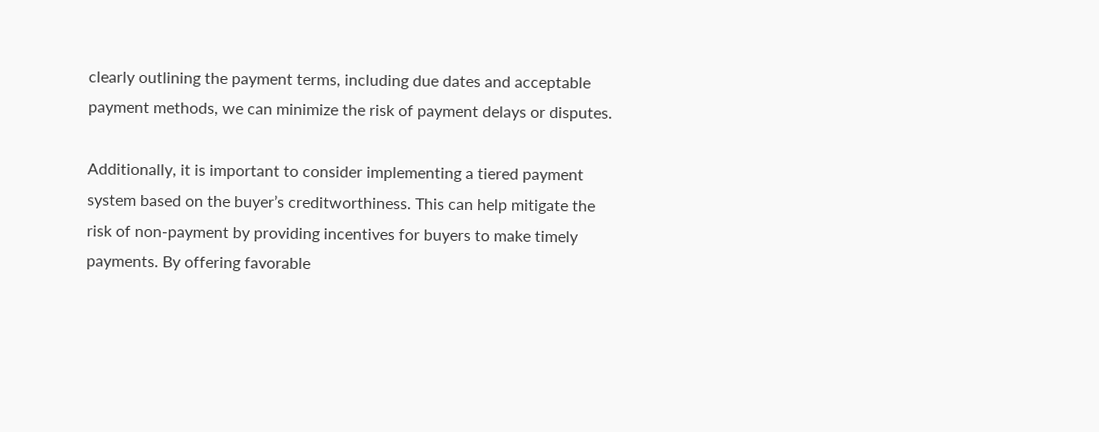clearly outlining the payment terms, including due dates and acceptable payment methods, we can minimize the risk of payment delays or disputes.

Additionally, it is important to consider implementing a tiered payment system based on the buyer’s creditworthiness. This can help mitigate the risk of non-payment by providing incentives for buyers to make timely payments. By offering favorable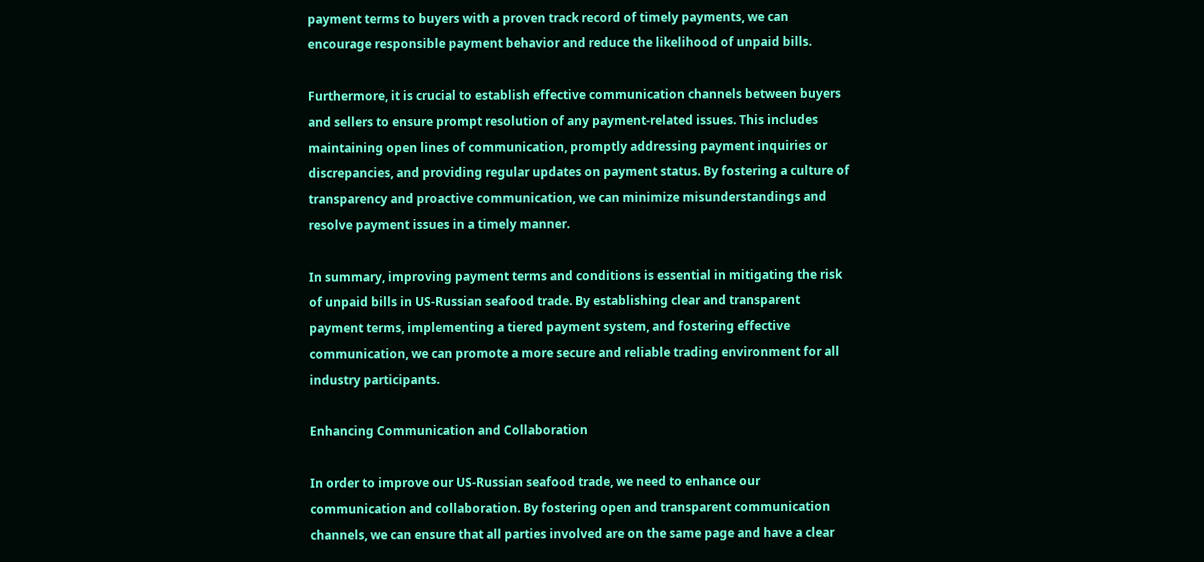payment terms to buyers with a proven track record of timely payments, we can encourage responsible payment behavior and reduce the likelihood of unpaid bills.

Furthermore, it is crucial to establish effective communication channels between buyers and sellers to ensure prompt resolution of any payment-related issues. This includes maintaining open lines of communication, promptly addressing payment inquiries or discrepancies, and providing regular updates on payment status. By fostering a culture of transparency and proactive communication, we can minimize misunderstandings and resolve payment issues in a timely manner.

In summary, improving payment terms and conditions is essential in mitigating the risk of unpaid bills in US-Russian seafood trade. By establishing clear and transparent payment terms, implementing a tiered payment system, and fostering effective communication, we can promote a more secure and reliable trading environment for all industry participants.

Enhancing Communication and Collaboration

In order to improve our US-Russian seafood trade, we need to enhance our communication and collaboration. By fostering open and transparent communication channels, we can ensure that all parties involved are on the same page and have a clear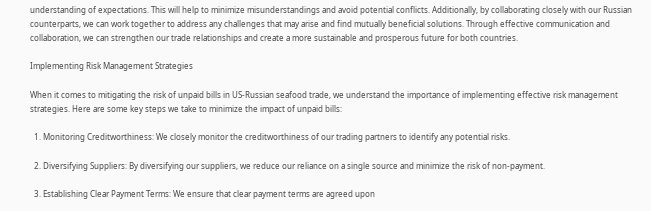understanding of expectations. This will help to minimize misunderstandings and avoid potential conflicts. Additionally, by collaborating closely with our Russian counterparts, we can work together to address any challenges that may arise and find mutually beneficial solutions. Through effective communication and collaboration, we can strengthen our trade relationships and create a more sustainable and prosperous future for both countries.

Implementing Risk Management Strategies

When it comes to mitigating the risk of unpaid bills in US-Russian seafood trade, we understand the importance of implementing effective risk management strategies. Here are some key steps we take to minimize the impact of unpaid bills:

  1. Monitoring Creditworthiness: We closely monitor the creditworthiness of our trading partners to identify any potential risks.

  2. Diversifying Suppliers: By diversifying our suppliers, we reduce our reliance on a single source and minimize the risk of non-payment.

  3. Establishing Clear Payment Terms: We ensure that clear payment terms are agreed upon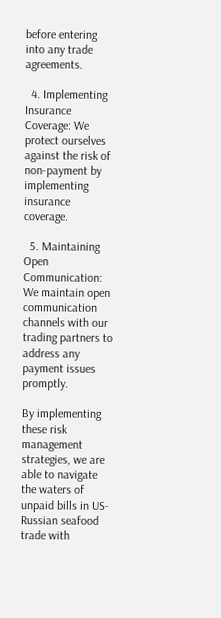before entering into any trade agreements.

  4. Implementing Insurance Coverage: We protect ourselves against the risk of non-payment by implementing insurance coverage.

  5. Maintaining Open Communication: We maintain open communication channels with our trading partners to address any payment issues promptly.

By implementing these risk management strategies, we are able to navigate the waters of unpaid bills in US-Russian seafood trade with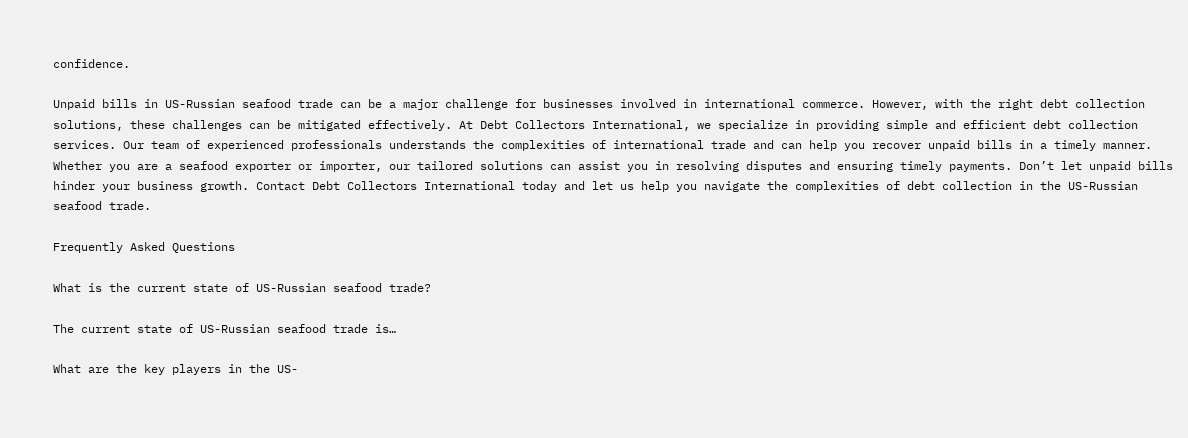confidence.

Unpaid bills in US-Russian seafood trade can be a major challenge for businesses involved in international commerce. However, with the right debt collection solutions, these challenges can be mitigated effectively. At Debt Collectors International, we specialize in providing simple and efficient debt collection services. Our team of experienced professionals understands the complexities of international trade and can help you recover unpaid bills in a timely manner. Whether you are a seafood exporter or importer, our tailored solutions can assist you in resolving disputes and ensuring timely payments. Don’t let unpaid bills hinder your business growth. Contact Debt Collectors International today and let us help you navigate the complexities of debt collection in the US-Russian seafood trade.

Frequently Asked Questions

What is the current state of US-Russian seafood trade?

The current state of US-Russian seafood trade is…

What are the key players in the US-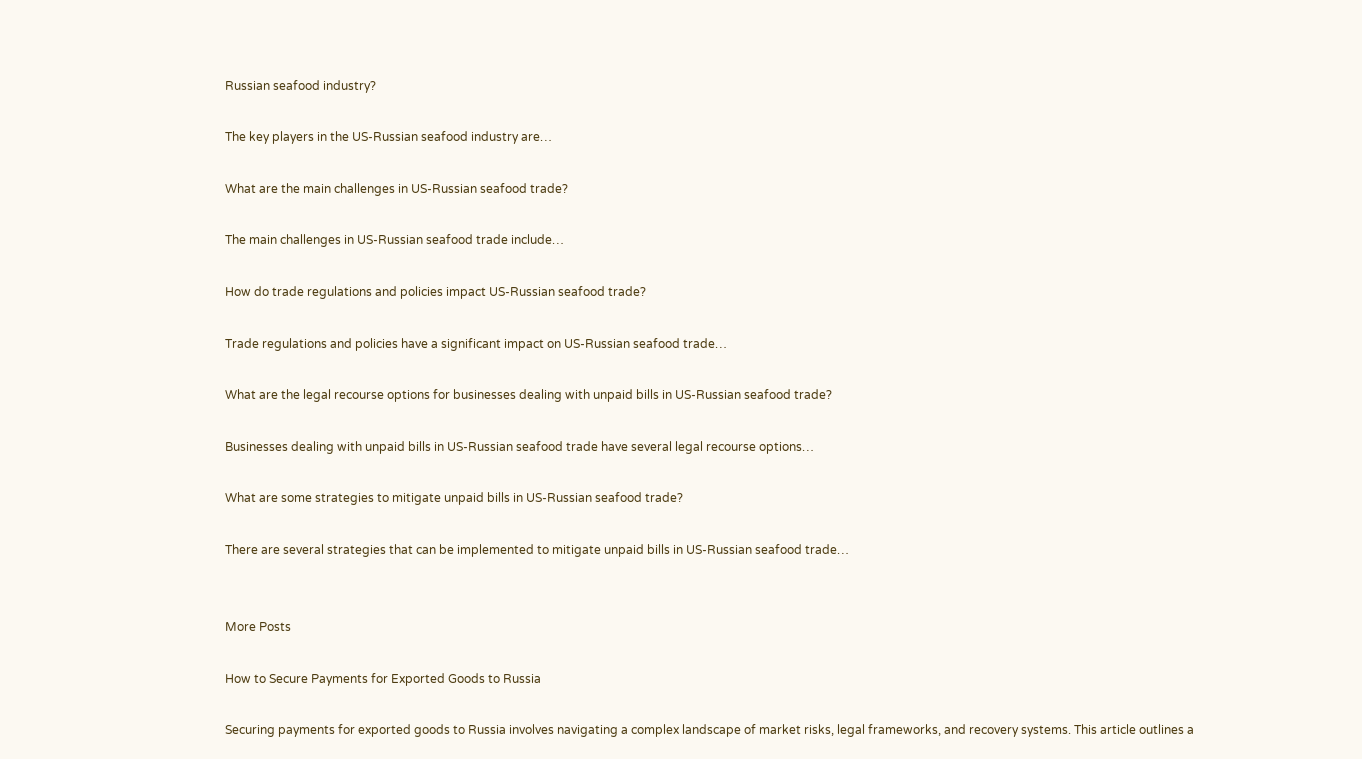Russian seafood industry?

The key players in the US-Russian seafood industry are…

What are the main challenges in US-Russian seafood trade?

The main challenges in US-Russian seafood trade include…

How do trade regulations and policies impact US-Russian seafood trade?

Trade regulations and policies have a significant impact on US-Russian seafood trade…

What are the legal recourse options for businesses dealing with unpaid bills in US-Russian seafood trade?

Businesses dealing with unpaid bills in US-Russian seafood trade have several legal recourse options…

What are some strategies to mitigate unpaid bills in US-Russian seafood trade?

There are several strategies that can be implemented to mitigate unpaid bills in US-Russian seafood trade…


More Posts

How to Secure Payments for Exported Goods to Russia

Securing payments for exported goods to Russia involves navigating a complex landscape of market risks, legal frameworks, and recovery systems. This article outlines a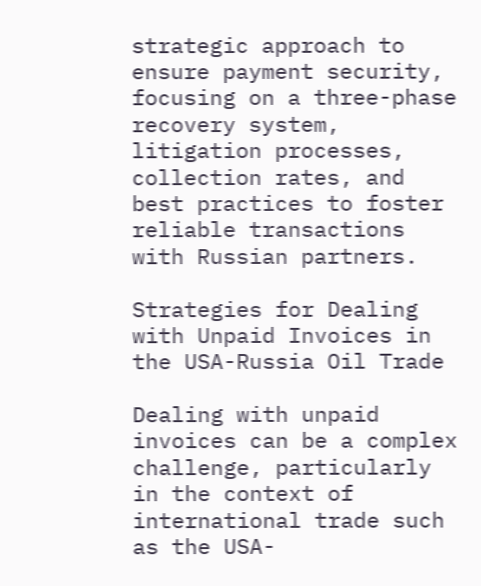strategic approach to ensure payment security, focusing on a three-phase recovery system, litigation processes, collection rates, and best practices to foster reliable transactions with Russian partners.

Strategies for Dealing with Unpaid Invoices in the USA-Russia Oil Trade

Dealing with unpaid invoices can be a complex challenge, particularly in the context of international trade such as the USA-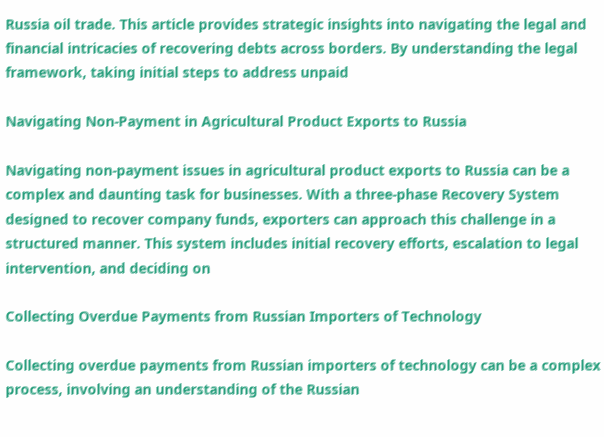Russia oil trade. This article provides strategic insights into navigating the legal and financial intricacies of recovering debts across borders. By understanding the legal framework, taking initial steps to address unpaid

Navigating Non-Payment in Agricultural Product Exports to Russia

Navigating non-payment issues in agricultural product exports to Russia can be a complex and daunting task for businesses. With a three-phase Recovery System designed to recover company funds, exporters can approach this challenge in a structured manner. This system includes initial recovery efforts, escalation to legal intervention, and deciding on

Collecting Overdue Payments from Russian Importers of Technology

Collecting overdue payments from Russian importers of technology can be a complex process, involving an understanding of the Russian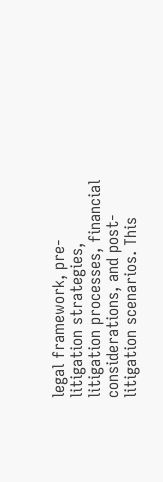legal framework, pre-litigation strategies, litigation processes, financial considerations, and post-litigation scenarios. This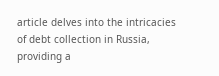article delves into the intricacies of debt collection in Russia, providing a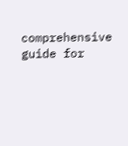comprehensive guide for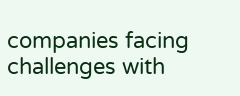companies facing challenges with